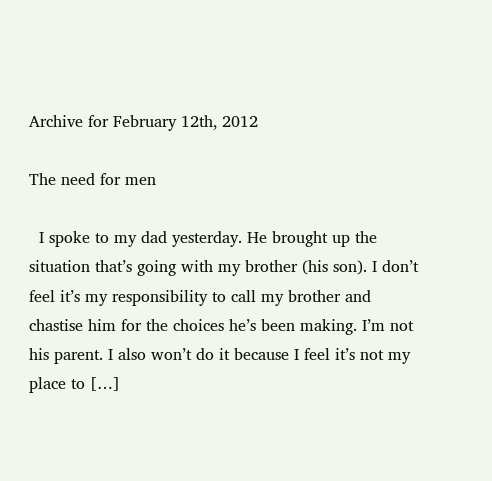Archive for February 12th, 2012

The need for men

  I spoke to my dad yesterday. He brought up the situation that’s going with my brother (his son). I don’t feel it’s my responsibility to call my brother and chastise him for the choices he’s been making. I’m not his parent. I also won’t do it because I feel it’s not my place to […]